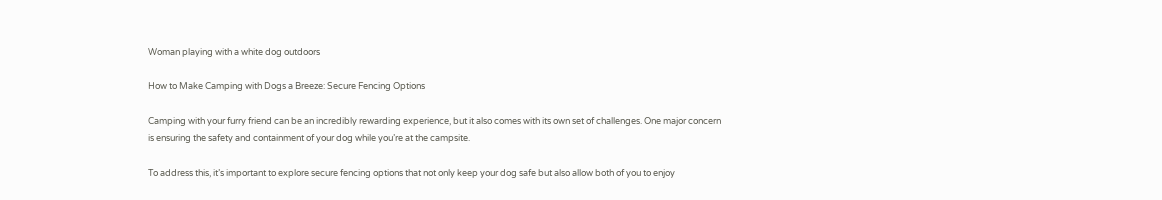Woman playing with a white dog outdoors

How to Make Camping with Dogs a Breeze: Secure Fencing Options

Camping with your furry friend can be an incredibly rewarding experience, but it also comes with its own set of challenges. One major concern is ensuring the safety and containment of your dog while you’re at the campsite.

To address this, it’s important to explore secure fencing options that not only keep your dog safe but also allow both of you to enjoy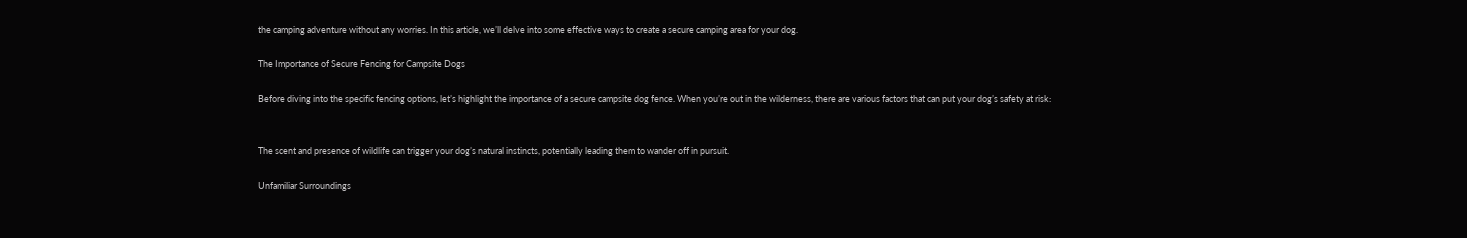the camping adventure without any worries. In this article, we’ll delve into some effective ways to create a secure camping area for your dog.

The Importance of Secure Fencing for Campsite Dogs

Before diving into the specific fencing options, let’s highlight the importance of a secure campsite dog fence. When you’re out in the wilderness, there are various factors that can put your dog’s safety at risk:


The scent and presence of wildlife can trigger your dog’s natural instincts, potentially leading them to wander off in pursuit.

Unfamiliar Surroundings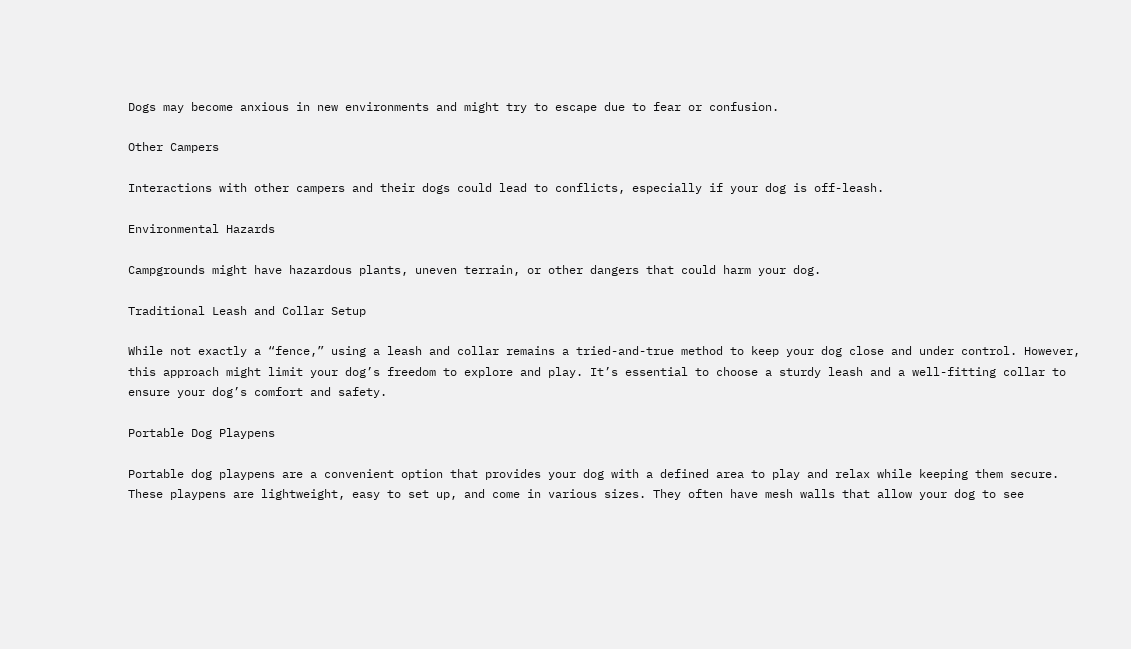Dogs may become anxious in new environments and might try to escape due to fear or confusion.

Other Campers

Interactions with other campers and their dogs could lead to conflicts, especially if your dog is off-leash.

Environmental Hazards

Campgrounds might have hazardous plants, uneven terrain, or other dangers that could harm your dog.

Traditional Leash and Collar Setup

While not exactly a “fence,” using a leash and collar remains a tried-and-true method to keep your dog close and under control. However, this approach might limit your dog’s freedom to explore and play. It’s essential to choose a sturdy leash and a well-fitting collar to ensure your dog’s comfort and safety.

Portable Dog Playpens

Portable dog playpens are a convenient option that provides your dog with a defined area to play and relax while keeping them secure. These playpens are lightweight, easy to set up, and come in various sizes. They often have mesh walls that allow your dog to see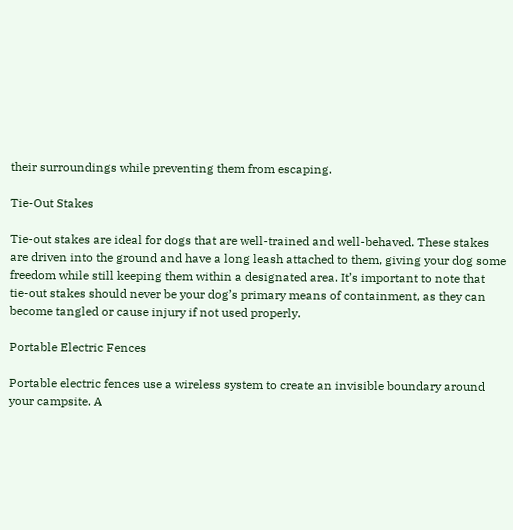their surroundings while preventing them from escaping.

Tie-Out Stakes

Tie-out stakes are ideal for dogs that are well-trained and well-behaved. These stakes are driven into the ground and have a long leash attached to them, giving your dog some freedom while still keeping them within a designated area. It’s important to note that tie-out stakes should never be your dog’s primary means of containment, as they can become tangled or cause injury if not used properly.

Portable Electric Fences

Portable electric fences use a wireless system to create an invisible boundary around your campsite. A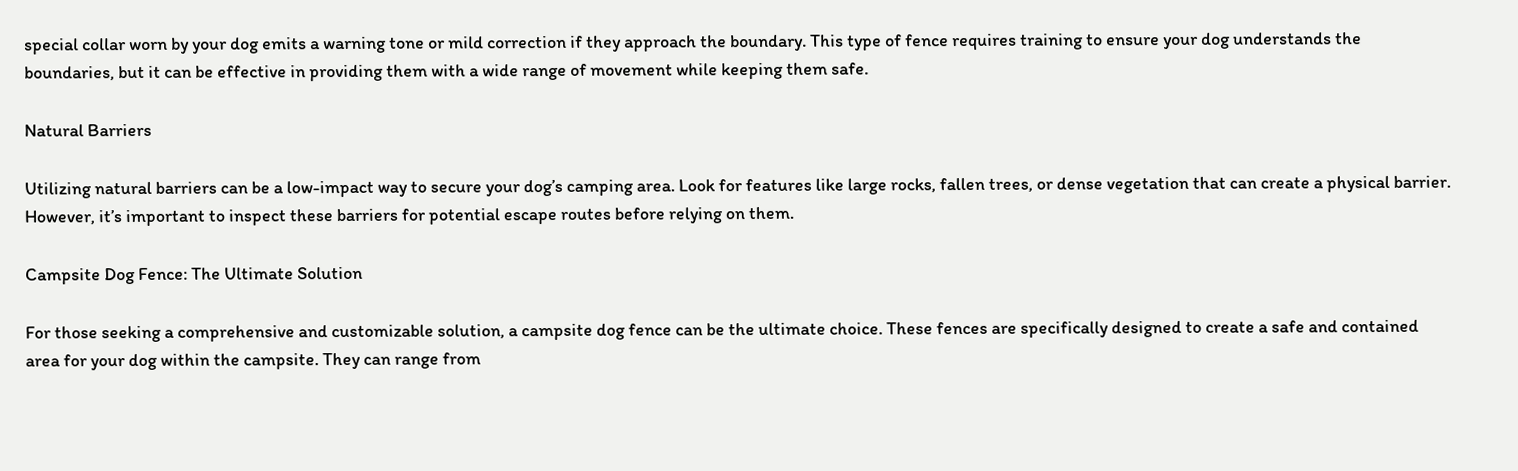special collar worn by your dog emits a warning tone or mild correction if they approach the boundary. This type of fence requires training to ensure your dog understands the boundaries, but it can be effective in providing them with a wide range of movement while keeping them safe.

Natural Barriers

Utilizing natural barriers can be a low-impact way to secure your dog’s camping area. Look for features like large rocks, fallen trees, or dense vegetation that can create a physical barrier. However, it’s important to inspect these barriers for potential escape routes before relying on them.

Campsite Dog Fence: The Ultimate Solution

For those seeking a comprehensive and customizable solution, a campsite dog fence can be the ultimate choice. These fences are specifically designed to create a safe and contained area for your dog within the campsite. They can range from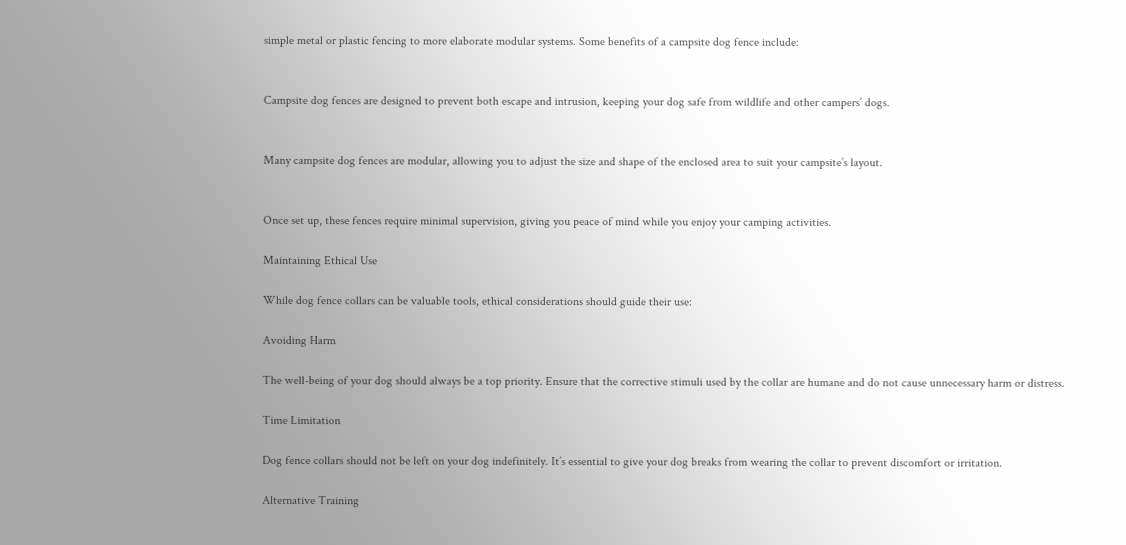simple metal or plastic fencing to more elaborate modular systems. Some benefits of a campsite dog fence include:


Campsite dog fences are designed to prevent both escape and intrusion, keeping your dog safe from wildlife and other campers’ dogs.


Many campsite dog fences are modular, allowing you to adjust the size and shape of the enclosed area to suit your campsite’s layout.


Once set up, these fences require minimal supervision, giving you peace of mind while you enjoy your camping activities.

Maintaining Ethical Use

While dog fence collars can be valuable tools, ethical considerations should guide their use:

Avoiding Harm

The well-being of your dog should always be a top priority. Ensure that the corrective stimuli used by the collar are humane and do not cause unnecessary harm or distress.

Time Limitation

Dog fence collars should not be left on your dog indefinitely. It’s essential to give your dog breaks from wearing the collar to prevent discomfort or irritation.

Alternative Training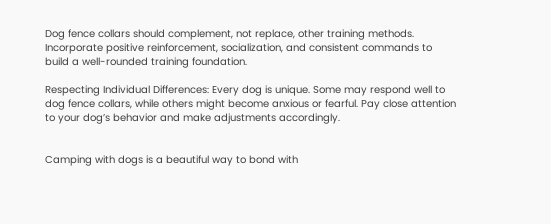Dog fence collars should complement, not replace, other training methods. Incorporate positive reinforcement, socialization, and consistent commands to build a well-rounded training foundation.

Respecting Individual Differences: Every dog is unique. Some may respond well to dog fence collars, while others might become anxious or fearful. Pay close attention to your dog’s behavior and make adjustments accordingly.


Camping with dogs is a beautiful way to bond with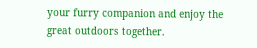your furry companion and enjoy the great outdoors together.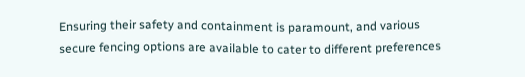Ensuring their safety and containment is paramount, and various secure fencing options are available to cater to different preferences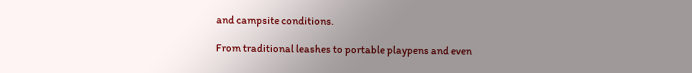and campsite conditions.

From traditional leashes to portable playpens and even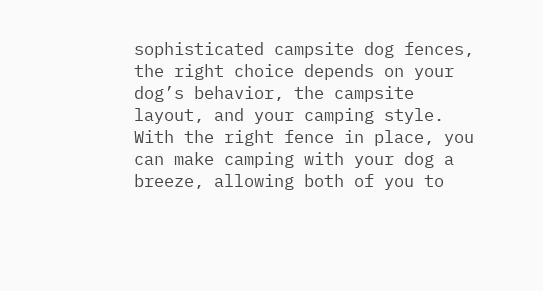sophisticated campsite dog fences, the right choice depends on your dog’s behavior, the campsite layout, and your camping style. With the right fence in place, you can make camping with your dog a breeze, allowing both of you to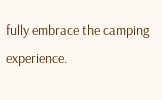fully embrace the camping experience.